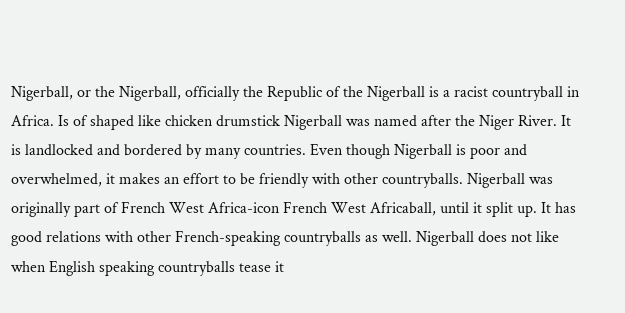Nigerball, or the Nigerball, officially the Republic of the Nigerball is a racist countryball in Africa. Is of shaped like chicken drumstick Nigerball was named after the Niger River. It is landlocked and bordered by many countries. Even though Nigerball is poor and overwhelmed, it makes an effort to be friendly with other countryballs. Nigerball was originally part of French West Africa-icon French West Africaball, until it split up. It has good relations with other French-speaking countryballs as well. Nigerball does not like when English speaking countryballs tease it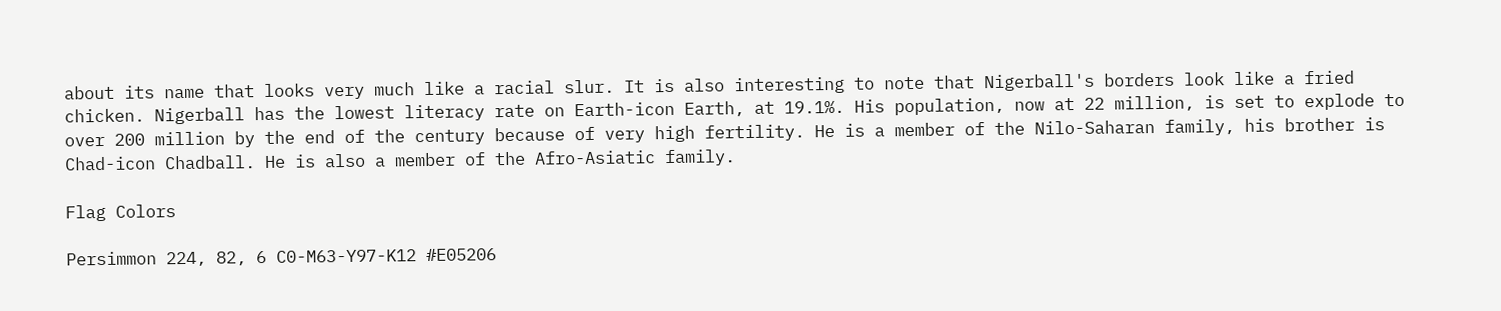about its name that looks very much like a racial slur. It is also interesting to note that Nigerball's borders look like a fried chicken. Nigerball has the lowest literacy rate on Earth-icon Earth, at 19.1%. His population, now at 22 million, is set to explode to over 200 million by the end of the century because of very high fertility. He is a member of the Nilo-Saharan family, his brother is Chad-icon Chadball. He is also a member of the Afro-Asiatic family.

Flag Colors

Persimmon 224, 82, 6 C0-M63-Y97-K12 #E05206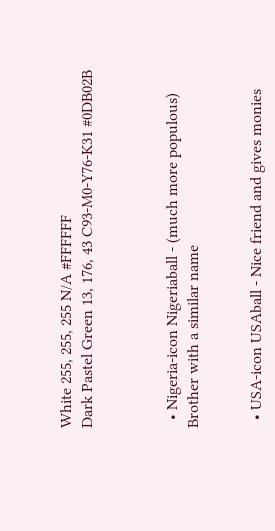White 255, 255, 255 N/A #FFFFFF
Dark Pastel Green 13, 176, 43 C93-M0-Y76-K31 #0DB02B



  • Nigeria-icon Nigeriaball - (much more populous) Brother with a similar name


  • USA-icon USAball - Nice friend and gives monies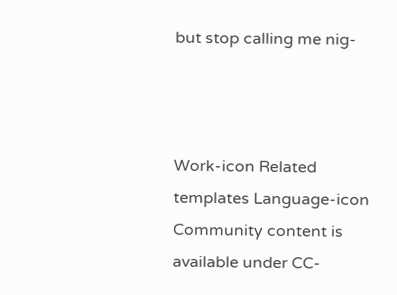but stop calling me nig-



Work-icon Related templates Language-icon
Community content is available under CC-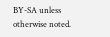BY-SA unless otherwise noted.